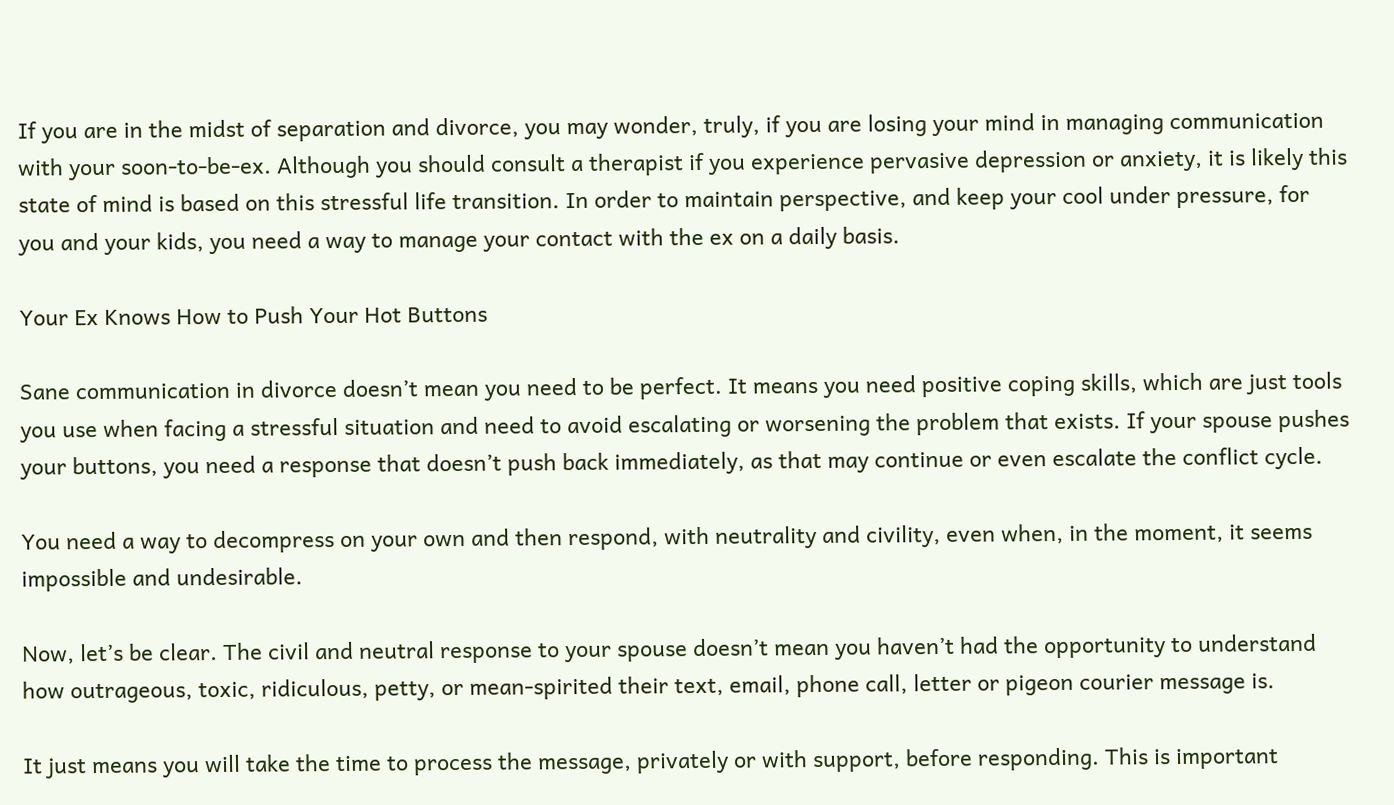If you are in the midst of separation and divorce, you may wonder, truly, if you are losing your mind in managing communication with your soon-to-be-ex. Although you should consult a therapist if you experience pervasive depression or anxiety, it is likely this state of mind is based on this stressful life transition. In order to maintain perspective, and keep your cool under pressure, for you and your kids, you need a way to manage your contact with the ex on a daily basis.

Your Ex Knows How to Push Your Hot Buttons

Sane communication in divorce doesn’t mean you need to be perfect. It means you need positive coping skills, which are just tools you use when facing a stressful situation and need to avoid escalating or worsening the problem that exists. If your spouse pushes your buttons, you need a response that doesn’t push back immediately, as that may continue or even escalate the conflict cycle.

You need a way to decompress on your own and then respond, with neutrality and civility, even when, in the moment, it seems impossible and undesirable.

Now, let’s be clear. The civil and neutral response to your spouse doesn’t mean you haven’t had the opportunity to understand how outrageous, toxic, ridiculous, petty, or mean-spirited their text, email, phone call, letter or pigeon courier message is.

It just means you will take the time to process the message, privately or with support, before responding. This is important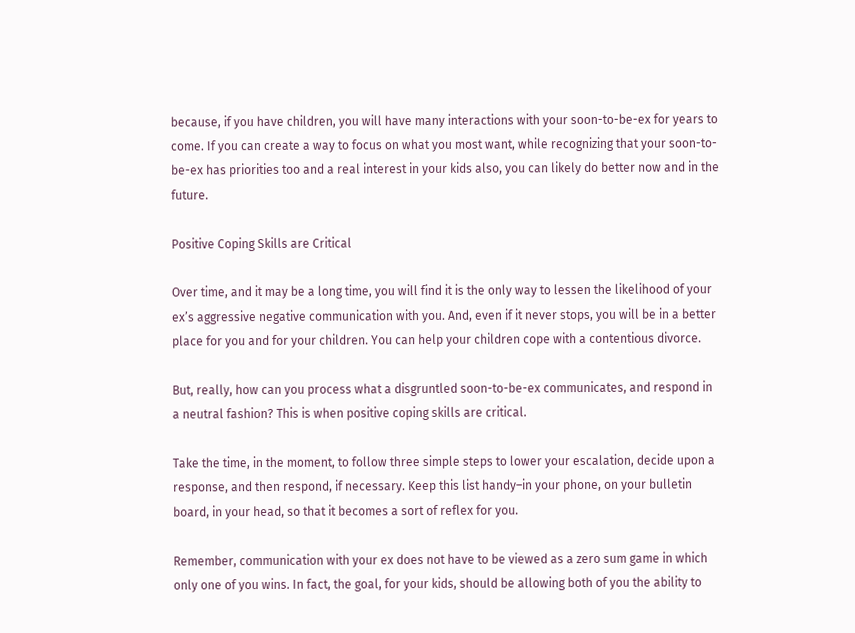because, if you have children, you will have many interactions with your soon-to-be-ex for years to come. If you can create a way to focus on what you most want, while recognizing that your soon-to-be-ex has priorities too and a real interest in your kids also, you can likely do better now and in the future.

Positive Coping Skills are Critical

Over time, and it may be a long time, you will find it is the only way to lessen the likelihood of your ex’s aggressive negative communication with you. And, even if it never stops, you will be in a better place for you and for your children. You can help your children cope with a contentious divorce.

But, really, how can you process what a disgruntled soon-to-be-ex communicates, and respond in a neutral fashion? This is when positive coping skills are critical.

Take the time, in the moment, to follow three simple steps to lower your escalation, decide upon a response, and then respond, if necessary. Keep this list handy–in your phone, on your bulletin board, in your head, so that it becomes a sort of reflex for you.

Remember, communication with your ex does not have to be viewed as a zero sum game in which only one of you wins. In fact, the goal, for your kids, should be allowing both of you the ability to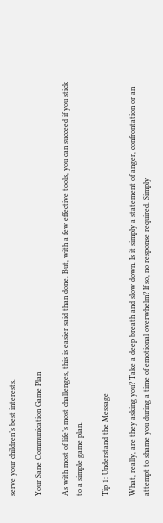serve your children’s best interests.

Your Sane Communication Game Plan

As with most of life’s most challenges, this is easier said than done. But, with a few effective tools, you can succeed if you stick to a simple game plan.

Tip 1: Understand the Message

What, really, are they asking you? Take a deep breath and slow down. Is it simply a statement of anger, confrontation or an attempt to shame you during a time of emotional overwhelm? If so, no response required. Simply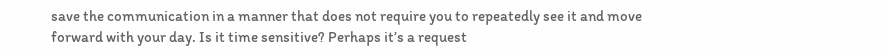save the communication in a manner that does not require you to repeatedly see it and move forward with your day. Is it time sensitive? Perhaps it’s a request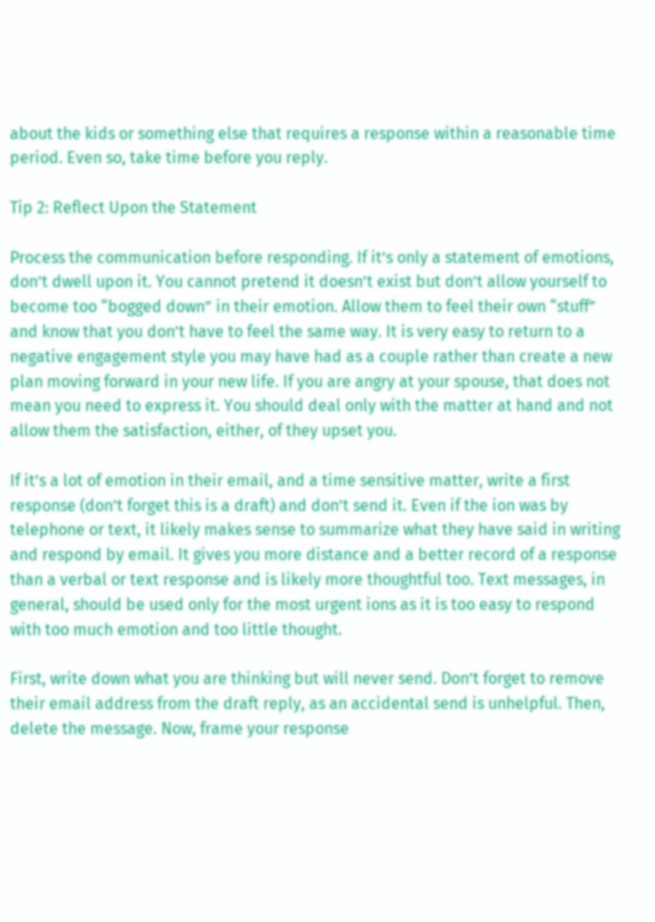about the kids or something else that requires a response within a reasonable time period. Even so, take time before you reply.

Tip 2: Reflect Upon the Statement

Process the communication before responding. If it’s only a statement of emotions, don’t dwell upon it. You cannot pretend it doesn’t exist but don’t allow yourself to become too “bogged down” in their emotion. Allow them to feel their own “stuff” and know that you don’t have to feel the same way. It is very easy to return to a negative engagement style you may have had as a couple rather than create a new plan moving forward in your new life. If you are angry at your spouse, that does not mean you need to express it. You should deal only with the matter at hand and not allow them the satisfaction, either, of they upset you.

If it’s a lot of emotion in their email, and a time sensitive matter, write a first response (don’t forget this is a draft) and don’t send it. Even if the ion was by telephone or text, it likely makes sense to summarize what they have said in writing and respond by email. It gives you more distance and a better record of a response than a verbal or text response and is likely more thoughtful too. Text messages, in general, should be used only for the most urgent ions as it is too easy to respond with too much emotion and too little thought.

First, write down what you are thinking but will never send. Don’t forget to remove their email address from the draft reply, as an accidental send is unhelpful. Then, delete the message. Now, frame your response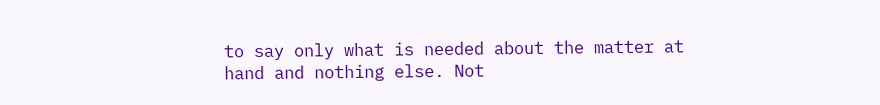to say only what is needed about the matter at hand and nothing else. Not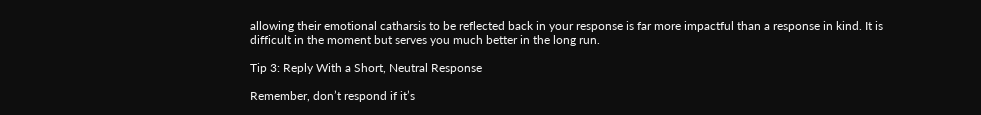allowing their emotional catharsis to be reflected back in your response is far more impactful than a response in kind. It is difficult in the moment but serves you much better in the long run.

Tip 3: Reply With a Short, Neutral Response

Remember, don’t respond if it’s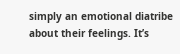simply an emotional diatribe about their feelings. It’s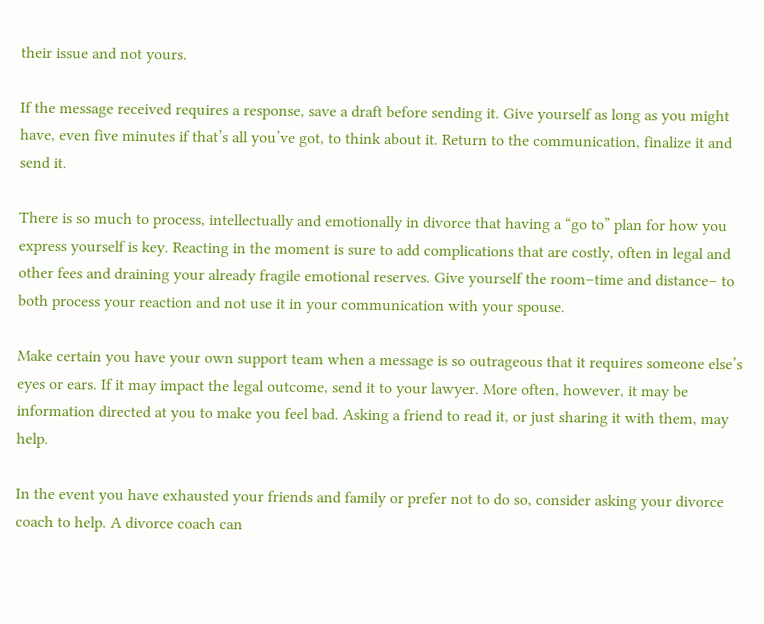their issue and not yours.

If the message received requires a response, save a draft before sending it. Give yourself as long as you might have, even five minutes if that’s all you’ve got, to think about it. Return to the communication, finalize it and send it.

There is so much to process, intellectually and emotionally in divorce that having a “go to” plan for how you express yourself is key. Reacting in the moment is sure to add complications that are costly, often in legal and other fees and draining your already fragile emotional reserves. Give yourself the room–time and distance– to both process your reaction and not use it in your communication with your spouse.

Make certain you have your own support team when a message is so outrageous that it requires someone else’s eyes or ears. If it may impact the legal outcome, send it to your lawyer. More often, however, it may be information directed at you to make you feel bad. Asking a friend to read it, or just sharing it with them, may help.

In the event you have exhausted your friends and family or prefer not to do so, consider asking your divorce coach to help. A divorce coach can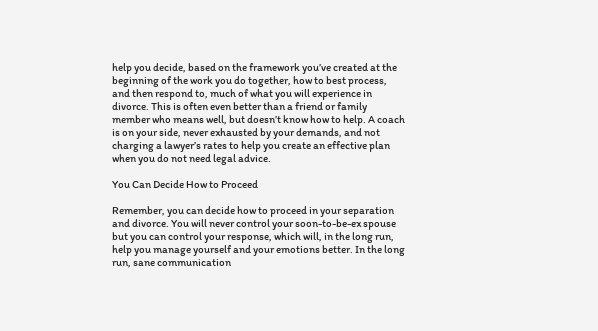help you decide, based on the framework you’ve created at the beginning of the work you do together, how to best process, and then respond to, much of what you will experience in divorce. This is often even better than a friend or family member who means well, but doesn’t know how to help. A coach is on your side, never exhausted by your demands, and not charging a lawyer’s rates to help you create an effective plan when you do not need legal advice.

You Can Decide How to Proceed

Remember, you can decide how to proceed in your separation and divorce. You will never control your soon-to-be-ex spouse but you can control your response, which will, in the long run, help you manage yourself and your emotions better. In the long run, sane communication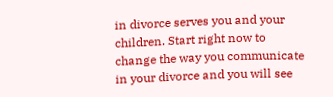in divorce serves you and your children. Start right now to change the way you communicate in your divorce and you will see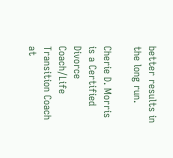better results in the long run.

Cherie D. Morris is a Certified Divorce Coach/Life Transition Coach at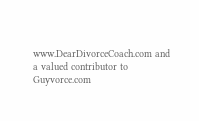www.DearDivorceCoach.com and a valued contributor to Guyvorce.com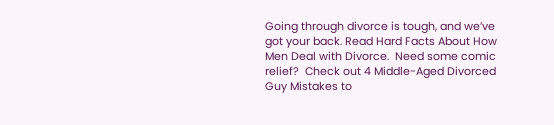Going through divorce is tough, and we’ve got your back. Read Hard Facts About How Men Deal with Divorce.  Need some comic relief?  Check out 4 Middle-Aged Divorced Guy Mistakes to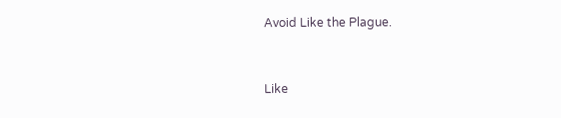Avoid Like the Plague.


Like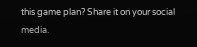this game plan? Share it on your social media.